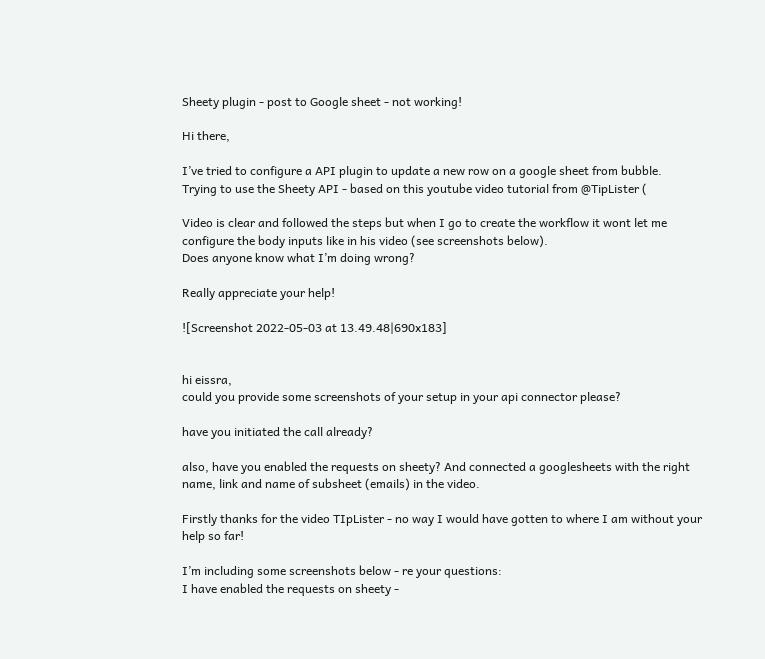Sheety plugin - post to Google sheet - not working!

Hi there,

I’ve tried to configure a API plugin to update a new row on a google sheet from bubble.
Trying to use the Sheety API - based on this youtube video tutorial from @TipLister (

Video is clear and followed the steps but when I go to create the workflow it wont let me configure the body inputs like in his video (see screenshots below).
Does anyone know what I’m doing wrong?

Really appreciate your help!

![Screenshot 2022-05-03 at 13.49.48|690x183]


hi eissra,
could you provide some screenshots of your setup in your api connector please?

have you initiated the call already?

also, have you enabled the requests on sheety? And connected a googlesheets with the right name, link and name of subsheet (emails) in the video.

Firstly thanks for the video TIpLister - no way I would have gotten to where I am without your help so far!

I’m including some screenshots below - re your questions:
I have enabled the requests on sheety -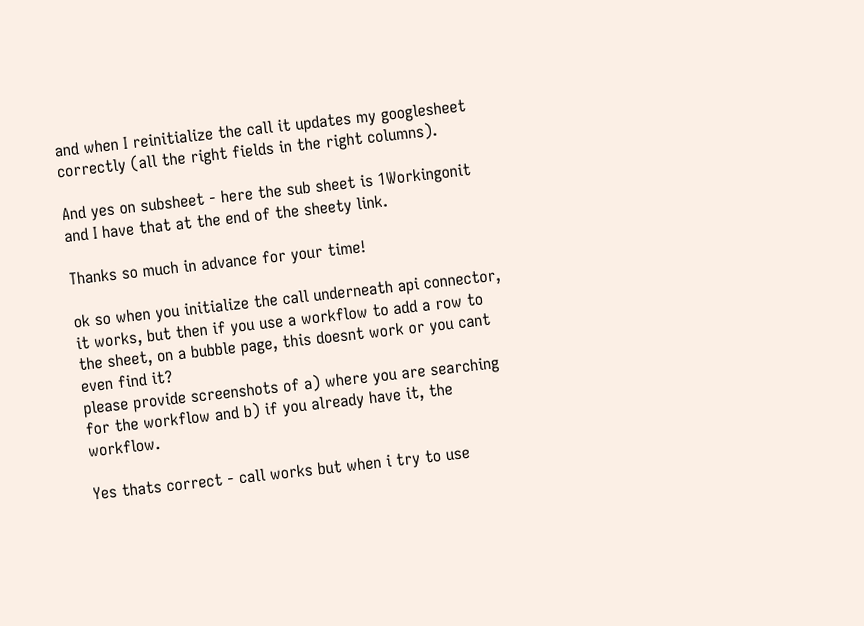and when I reinitialize the call it updates my googlesheet correctly (all the right fields in the right columns).

And yes on subsheet - here the sub sheet is 1Workingonit and I have that at the end of the sheety link.

Thanks so much in advance for your time!

ok so when you initialize the call underneath api connector, it works, but then if you use a workflow to add a row to the sheet, on a bubble page, this doesnt work or you cant even find it?
please provide screenshots of a) where you are searching for the workflow and b) if you already have it, the workflow.

Yes thats correct - call works but when i try to use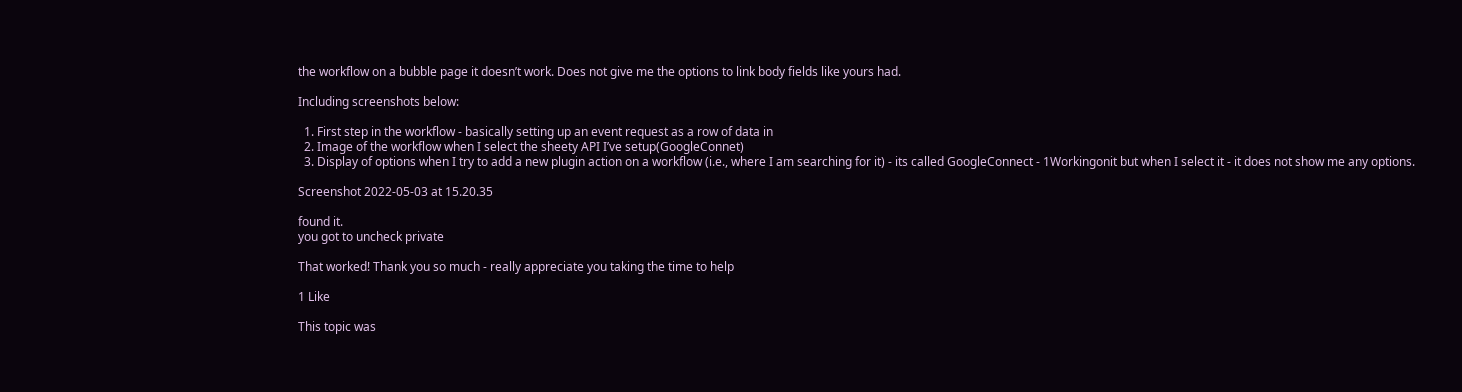the workflow on a bubble page it doesn’t work. Does not give me the options to link body fields like yours had.

Including screenshots below:

  1. First step in the workflow - basically setting up an event request as a row of data in
  2. Image of the workflow when I select the sheety API I’ve setup(GoogleConnet)
  3. Display of options when I try to add a new plugin action on a workflow (i.e., where I am searching for it) - its called GoogleConnect - 1Workingonit but when I select it - it does not show me any options.

Screenshot 2022-05-03 at 15.20.35

found it.
you got to uncheck private

That worked! Thank you so much - really appreciate you taking the time to help

1 Like

This topic was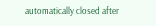automatically closed after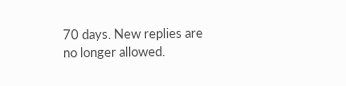70 days. New replies are no longer allowed.